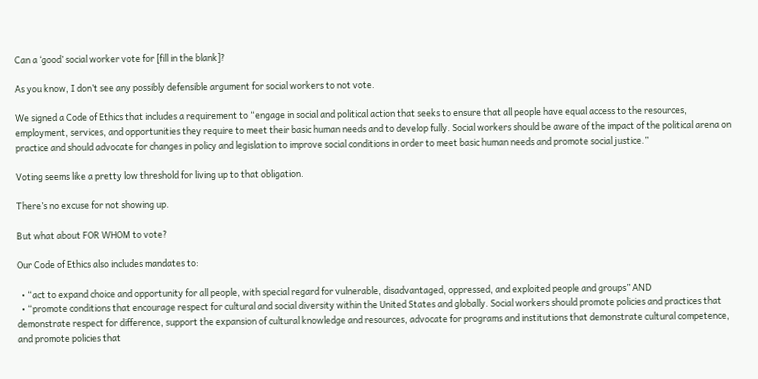Can a ‘good’ social worker vote for [fill in the blank]?

As you know, I don’t see any possibly defensible argument for social workers to not vote.

We signed a Code of Ethics that includes a requirement to “engage in social and political action that seeks to ensure that all people have equal access to the resources, employment, services, and opportunities they require to meet their basic human needs and to develop fully. Social workers should be aware of the impact of the political arena on practice and should advocate for changes in policy and legislation to improve social conditions in order to meet basic human needs and promote social justice.”

Voting seems like a pretty low threshold for living up to that obligation.

There’s no excuse for not showing up.

But what about FOR WHOM to vote?

Our Code of Ethics also includes mandates to:

  • “act to expand choice and opportunity for all people, with special regard for vulnerable, disadvantaged, oppressed, and exploited people and groups” AND
  • “promote conditions that encourage respect for cultural and social diversity within the United States and globally. Social workers should promote policies and practices that demonstrate respect for difference, support the expansion of cultural knowledge and resources, advocate for programs and institutions that demonstrate cultural competence, and promote policies that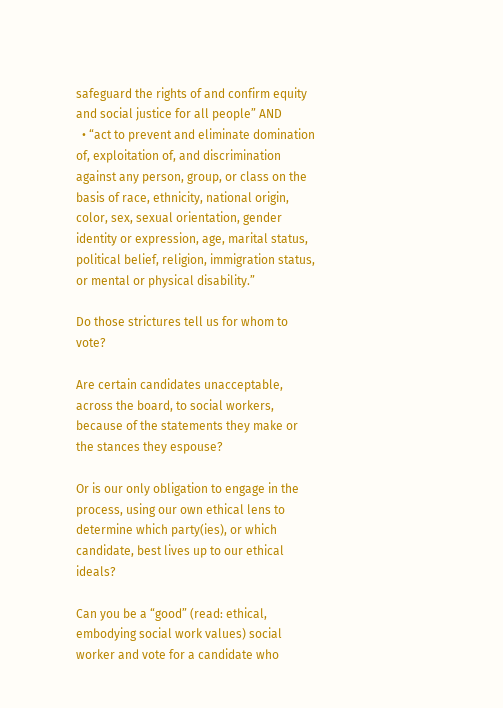safeguard the rights of and confirm equity and social justice for all people” AND
  • “act to prevent and eliminate domination of, exploitation of, and discrimination against any person, group, or class on the basis of race, ethnicity, national origin, color, sex, sexual orientation, gender identity or expression, age, marital status, political belief, religion, immigration status, or mental or physical disability.”

Do those strictures tell us for whom to vote?

Are certain candidates unacceptable, across the board, to social workers, because of the statements they make or the stances they espouse?

Or is our only obligation to engage in the process, using our own ethical lens to determine which party(ies), or which candidate, best lives up to our ethical ideals?

Can you be a “good” (read: ethical, embodying social work values) social worker and vote for a candidate who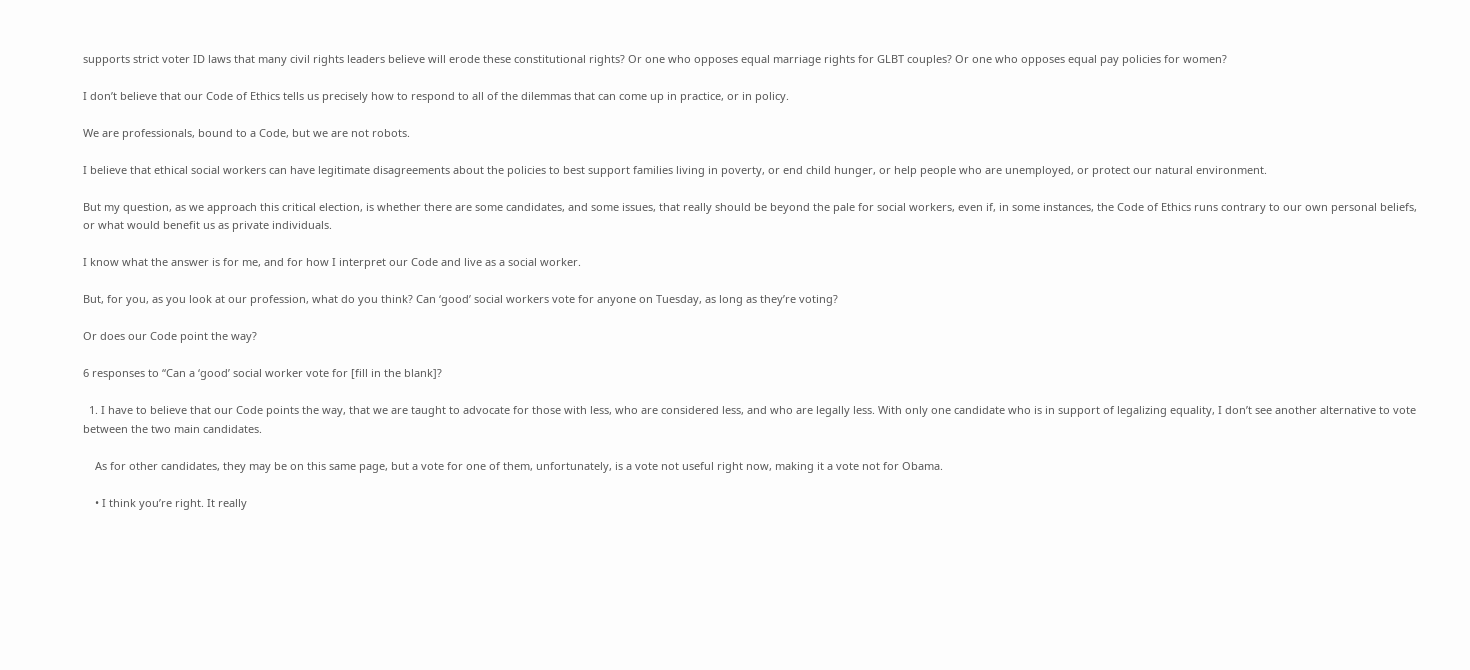supports strict voter ID laws that many civil rights leaders believe will erode these constitutional rights? Or one who opposes equal marriage rights for GLBT couples? Or one who opposes equal pay policies for women?

I don’t believe that our Code of Ethics tells us precisely how to respond to all of the dilemmas that can come up in practice, or in policy.

We are professionals, bound to a Code, but we are not robots.

I believe that ethical social workers can have legitimate disagreements about the policies to best support families living in poverty, or end child hunger, or help people who are unemployed, or protect our natural environment.

But my question, as we approach this critical election, is whether there are some candidates, and some issues, that really should be beyond the pale for social workers, even if, in some instances, the Code of Ethics runs contrary to our own personal beliefs, or what would benefit us as private individuals.

I know what the answer is for me, and for how I interpret our Code and live as a social worker.

But, for you, as you look at our profession, what do you think? Can ‘good’ social workers vote for anyone on Tuesday, as long as they’re voting?

Or does our Code point the way?

6 responses to “Can a ‘good’ social worker vote for [fill in the blank]?

  1. I have to believe that our Code points the way, that we are taught to advocate for those with less, who are considered less, and who are legally less. With only one candidate who is in support of legalizing equality, I don’t see another alternative to vote between the two main candidates.

    As for other candidates, they may be on this same page, but a vote for one of them, unfortunately, is a vote not useful right now, making it a vote not for Obama.

    • I think you’re right. It really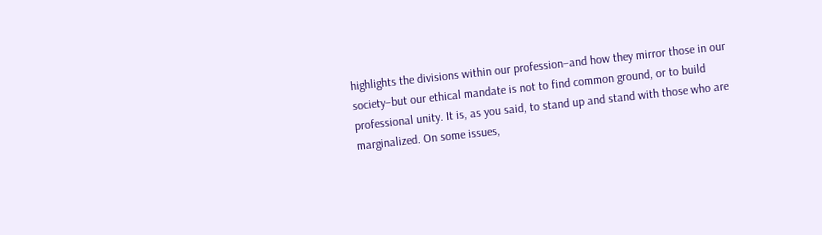highlights the divisions within our profession–and how they mirror those in our society–but our ethical mandate is not to find common ground, or to build professional unity. It is, as you said, to stand up and stand with those who are marginalized. On some issues,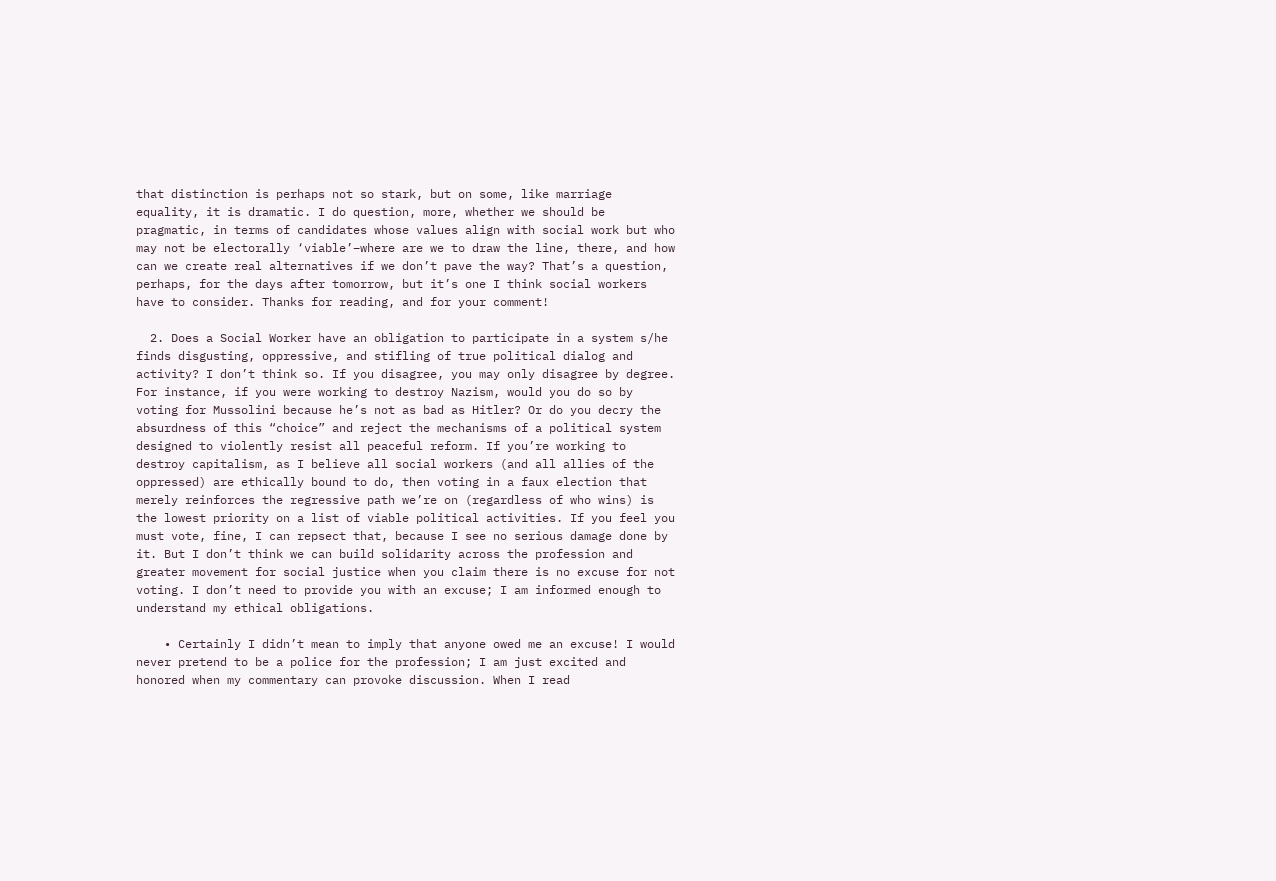that distinction is perhaps not so stark, but on some, like marriage equality, it is dramatic. I do question, more, whether we should be pragmatic, in terms of candidates whose values align with social work but who may not be electorally ‘viable’–where are we to draw the line, there, and how can we create real alternatives if we don’t pave the way? That’s a question, perhaps, for the days after tomorrow, but it’s one I think social workers have to consider. Thanks for reading, and for your comment!

  2. Does a Social Worker have an obligation to participate in a system s/he finds disgusting, oppressive, and stifling of true political dialog and activity? I don’t think so. If you disagree, you may only disagree by degree. For instance, if you were working to destroy Nazism, would you do so by voting for Mussolini because he’s not as bad as Hitler? Or do you decry the absurdness of this “choice” and reject the mechanisms of a political system designed to violently resist all peaceful reform. If you’re working to destroy capitalism, as I believe all social workers (and all allies of the oppressed) are ethically bound to do, then voting in a faux election that merely reinforces the regressive path we’re on (regardless of who wins) is the lowest priority on a list of viable political activities. If you feel you must vote, fine, I can repsect that, because I see no serious damage done by it. But I don’t think we can build solidarity across the profession and greater movement for social justice when you claim there is no excuse for not voting. I don’t need to provide you with an excuse; I am informed enough to understand my ethical obligations.

    • Certainly I didn’t mean to imply that anyone owed me an excuse! I would never pretend to be a police for the profession; I am just excited and honored when my commentary can provoke discussion. When I read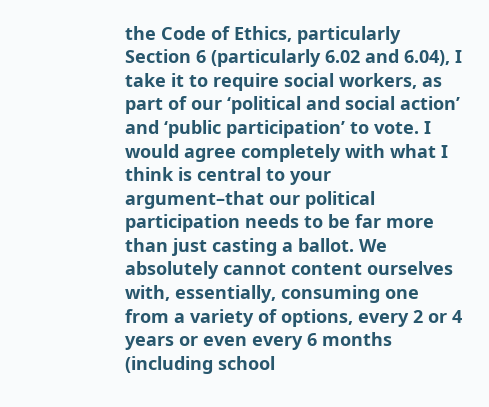the Code of Ethics, particularly Section 6 (particularly 6.02 and 6.04), I take it to require social workers, as part of our ‘political and social action’ and ‘public participation’ to vote. I would agree completely with what I think is central to your argument–that our political participation needs to be far more than just casting a ballot. We absolutely cannot content ourselves with, essentially, consuming one from a variety of options, every 2 or 4 years or even every 6 months (including school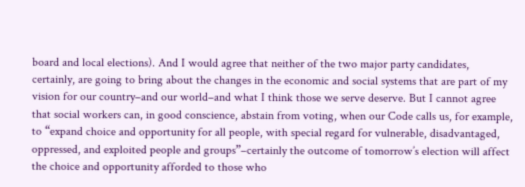board and local elections). And I would agree that neither of the two major party candidates, certainly, are going to bring about the changes in the economic and social systems that are part of my vision for our country–and our world–and what I think those we serve deserve. But I cannot agree that social workers can, in good conscience, abstain from voting, when our Code calls us, for example, to “expand choice and opportunity for all people, with special regard for vulnerable, disadvantaged, oppressed, and exploited people and groups”–certainly the outcome of tomorrow’s election will affect the choice and opportunity afforded to those who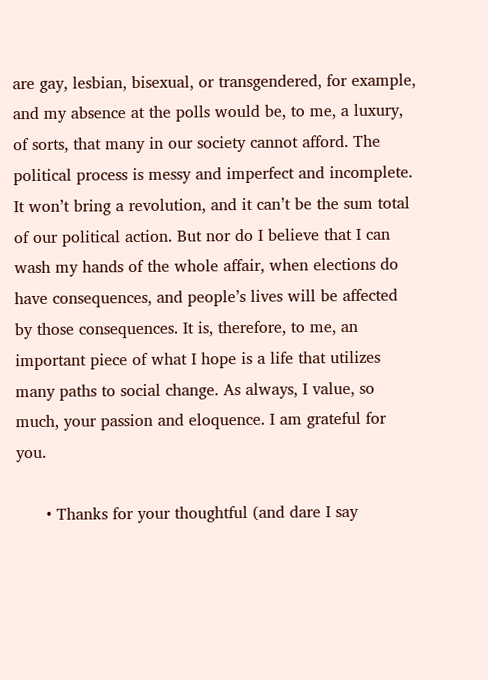are gay, lesbian, bisexual, or transgendered, for example, and my absence at the polls would be, to me, a luxury, of sorts, that many in our society cannot afford. The political process is messy and imperfect and incomplete. It won’t bring a revolution, and it can’t be the sum total of our political action. But nor do I believe that I can wash my hands of the whole affair, when elections do have consequences, and people’s lives will be affected by those consequences. It is, therefore, to me, an important piece of what I hope is a life that utilizes many paths to social change. As always, I value, so much, your passion and eloquence. I am grateful for you.

      • Thanks for your thoughtful (and dare I say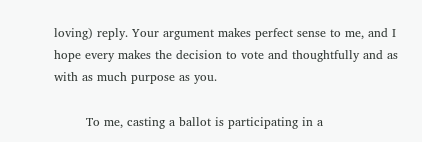loving) reply. Your argument makes perfect sense to me, and I hope every makes the decision to vote and thoughtfully and as with as much purpose as you.

        To me, casting a ballot is participating in a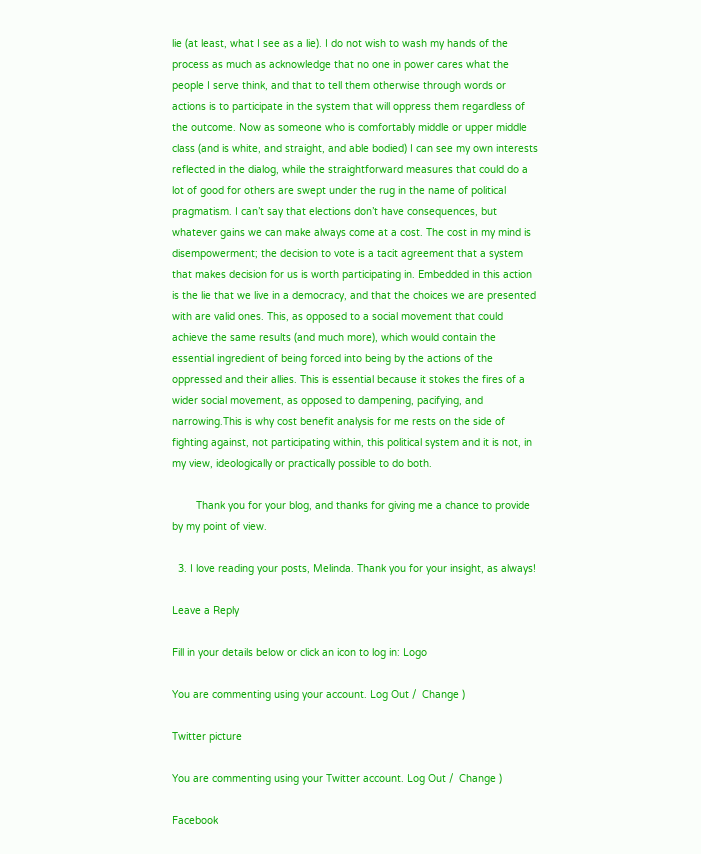lie (at least, what I see as a lie). I do not wish to wash my hands of the process as much as acknowledge that no one in power cares what the people I serve think, and that to tell them otherwise through words or actions is to participate in the system that will oppress them regardless of the outcome. Now as someone who is comfortably middle or upper middle class (and is white, and straight, and able bodied) I can see my own interests reflected in the dialog, while the straightforward measures that could do a lot of good for others are swept under the rug in the name of political pragmatism. I can’t say that elections don’t have consequences, but whatever gains we can make always come at a cost. The cost in my mind is disempowerment; the decision to vote is a tacit agreement that a system that makes decision for us is worth participating in. Embedded in this action is the lie that we live in a democracy, and that the choices we are presented with are valid ones. This, as opposed to a social movement that could achieve the same results (and much more), which would contain the essential ingredient of being forced into being by the actions of the oppressed and their allies. This is essential because it stokes the fires of a wider social movement, as opposed to dampening, pacifying, and narrowing.This is why cost benefit analysis for me rests on the side of fighting against, not participating within, this political system and it is not, in my view, ideologically or practically possible to do both.

        Thank you for your blog, and thanks for giving me a chance to provide by my point of view.

  3. I love reading your posts, Melinda. Thank you for your insight, as always!

Leave a Reply

Fill in your details below or click an icon to log in: Logo

You are commenting using your account. Log Out /  Change )

Twitter picture

You are commenting using your Twitter account. Log Out /  Change )

Facebook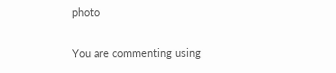photo

You are commenting using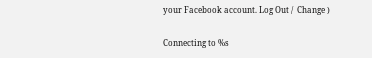your Facebook account. Log Out /  Change )

Connecting to %s